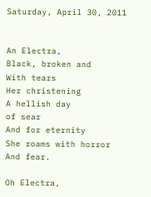Saturday, April 30, 2011


An Electra,
Black, broken and
With tears
Her christening
A hellish day
of sear
And for eternity
She roams with horror
And fear.

Oh Electra,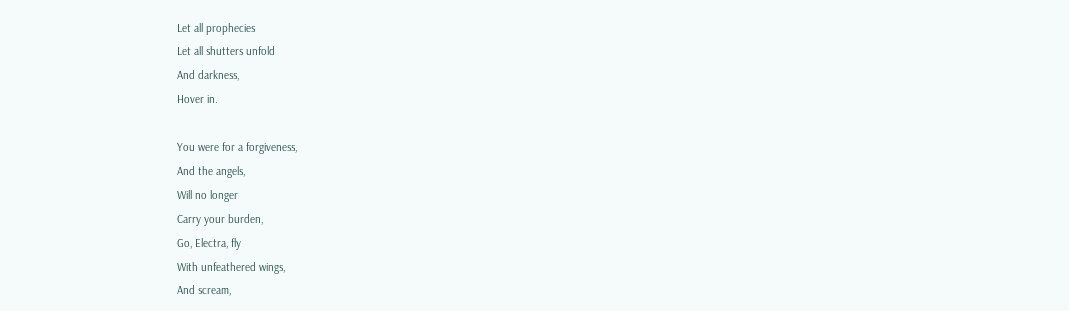Let all prophecies
Let all shutters unfold
And darkness,
Hover in.

You were for a forgiveness,
And the angels,
Will no longer
Carry your burden,
Go, Electra, fly
With unfeathered wings,
And scream,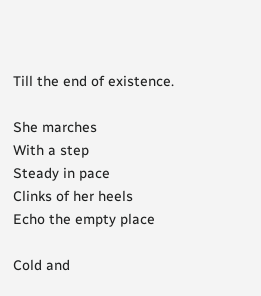Till the end of existence.

She marches
With a step
Steady in pace
Clinks of her heels
Echo the empty place

Cold and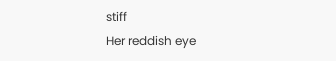stiff
Her reddish eye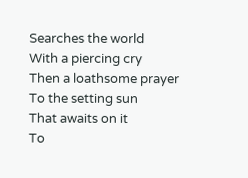Searches the world
With a piercing cry
Then a loathsome prayer
To the setting sun
That awaits on it
To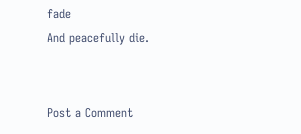fade
And peacefully die.


Post a Comment